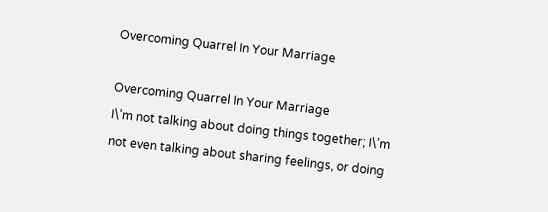Overcoming Quarrel In Your Marriage

Overcoming Quarrel In Your Marriage
I\’m not talking about doing things together; I\’m not even talking about sharing feelings, or doing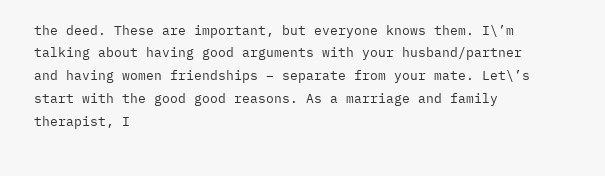the deed. These are important, but everyone knows them. I\’m talking about having good arguments with your husband/partner and having women friendships – separate from your mate. Let\’s start with the good good reasons. As a marriage and family therapist, I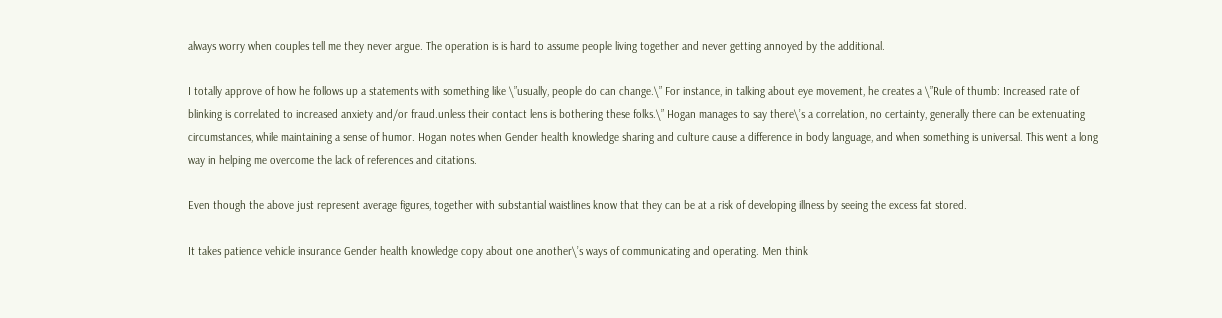always worry when couples tell me they never argue. The operation is is hard to assume people living together and never getting annoyed by the additional.

I totally approve of how he follows up a statements with something like \”usually, people do can change.\” For instance, in talking about eye movement, he creates a \”Rule of thumb: Increased rate of blinking is correlated to increased anxiety and/or fraud.unless their contact lens is bothering these folks.\” Hogan manages to say there\’s a correlation, no certainty, generally there can be extenuating circumstances, while maintaining a sense of humor. Hogan notes when Gender health knowledge sharing and culture cause a difference in body language, and when something is universal. This went a long way in helping me overcome the lack of references and citations.

Even though the above just represent average figures, together with substantial waistlines know that they can be at a risk of developing illness by seeing the excess fat stored.

It takes patience vehicle insurance Gender health knowledge copy about one another\’s ways of communicating and operating. Men think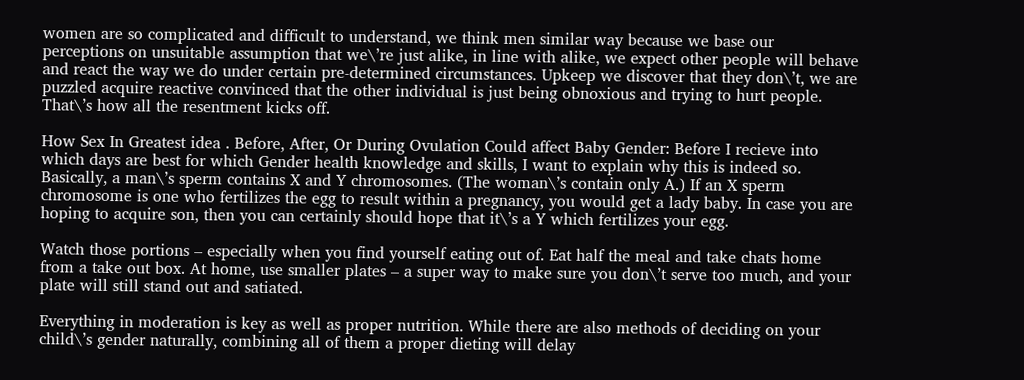women are so complicated and difficult to understand, we think men similar way because we base our perceptions on unsuitable assumption that we\’re just alike, in line with alike, we expect other people will behave and react the way we do under certain pre-determined circumstances. Upkeep we discover that they don\’t, we are puzzled acquire reactive convinced that the other individual is just being obnoxious and trying to hurt people. That\’s how all the resentment kicks off.

How Sex In Greatest idea . Before, After, Or During Ovulation Could affect Baby Gender: Before I recieve into which days are best for which Gender health knowledge and skills, I want to explain why this is indeed so. Basically, a man\’s sperm contains X and Y chromosomes. (The woman\’s contain only A.) If an X sperm chromosome is one who fertilizes the egg to result within a pregnancy, you would get a lady baby. In case you are hoping to acquire son, then you can certainly should hope that it\’s a Y which fertilizes your egg.

Watch those portions – especially when you find yourself eating out of. Eat half the meal and take chats home from a take out box. At home, use smaller plates – a super way to make sure you don\’t serve too much, and your plate will still stand out and satiated.

Everything in moderation is key as well as proper nutrition. While there are also methods of deciding on your child\’s gender naturally, combining all of them a proper dieting will delay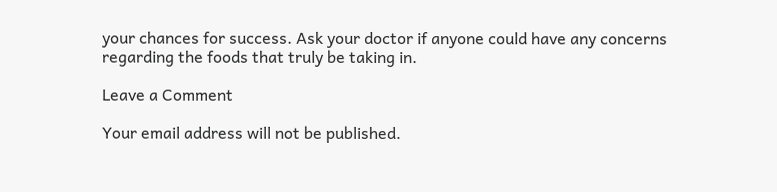your chances for success. Ask your doctor if anyone could have any concerns regarding the foods that truly be taking in.

Leave a Comment

Your email address will not be published.